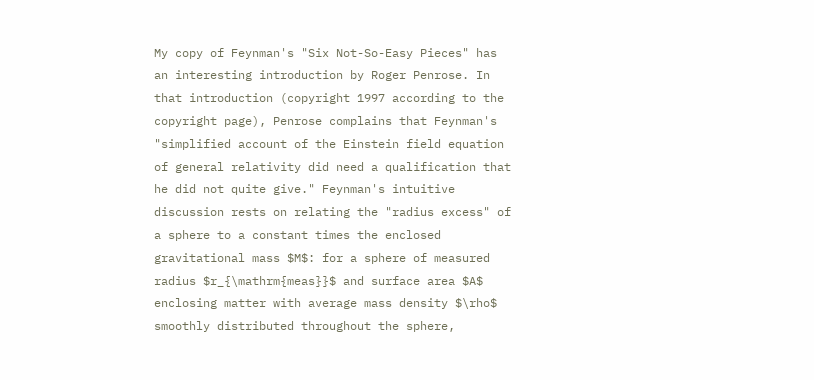My copy of Feynman's "Six Not-So-Easy Pieces" has an interesting introduction by Roger Penrose. In that introduction (copyright 1997 according to the copyright page), Penrose complains that Feynman's "simplified account of the Einstein field equation of general relativity did need a qualification that he did not quite give." Feynman's intuitive discussion rests on relating the "radius excess" of a sphere to a constant times the enclosed gravitational mass $M$: for a sphere of measured radius $r_{\mathrm{meas}}$ and surface area $A$ enclosing matter with average mass density $\rho$ smoothly distributed throughout the sphere,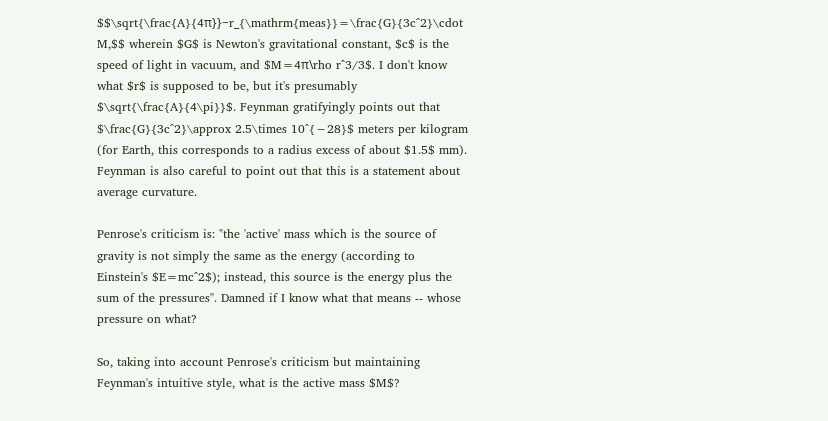$$\sqrt{\frac{A}{4π}}−r_{\mathrm{meas}}=\frac{G}{3c^2}\cdot M,$$ wherein $G$ is Newton's gravitational constant, $c$ is the speed of light in vacuum, and $M=4π\rho r^3/3$. I don't know what $r$ is supposed to be, but it's presumably $\sqrt{\frac{A}{4\pi}}$. Feynman gratifyingly points out that $\frac{G}{3c^2}\approx 2.5\times 10^{−28}$ meters per kilogram (for Earth, this corresponds to a radius excess of about $1.5$ mm). Feynman is also careful to point out that this is a statement about average curvature.

Penrose's criticism is: "the 'active' mass which is the source of gravity is not simply the same as the energy (according to Einstein's $E=mc^2$); instead, this source is the energy plus the sum of the pressures". Damned if I know what that means -- whose pressure on what?

So, taking into account Penrose's criticism but maintaining Feynman's intuitive style, what is the active mass $M$?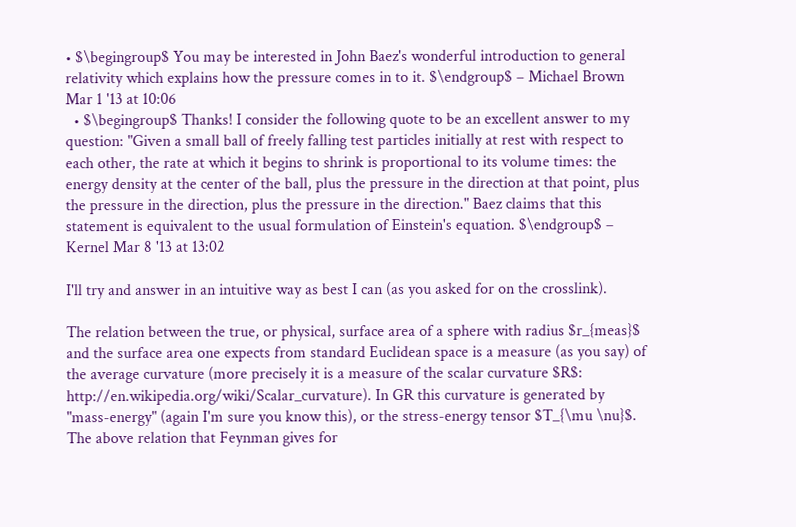• $\begingroup$ You may be interested in John Baez's wonderful introduction to general relativity which explains how the pressure comes in to it. $\endgroup$ – Michael Brown Mar 1 '13 at 10:06
  • $\begingroup$ Thanks! I consider the following quote to be an excellent answer to my question: "Given a small ball of freely falling test particles initially at rest with respect to each other, the rate at which it begins to shrink is proportional to its volume times: the energy density at the center of the ball, plus the pressure in the direction at that point, plus the pressure in the direction, plus the pressure in the direction." Baez claims that this statement is equivalent to the usual formulation of Einstein's equation. $\endgroup$ – Kernel Mar 8 '13 at 13:02

I'll try and answer in an intuitive way as best I can (as you asked for on the crosslink).

The relation between the true, or physical, surface area of a sphere with radius $r_{meas}$ and the surface area one expects from standard Euclidean space is a measure (as you say) of the average curvature (more precisely it is a measure of the scalar curvature $R$: http://en.wikipedia.org/wiki/Scalar_curvature). In GR this curvature is generated by "mass-energy" (again I'm sure you know this), or the stress-energy tensor $T_{\mu \nu}$. The above relation that Feynman gives for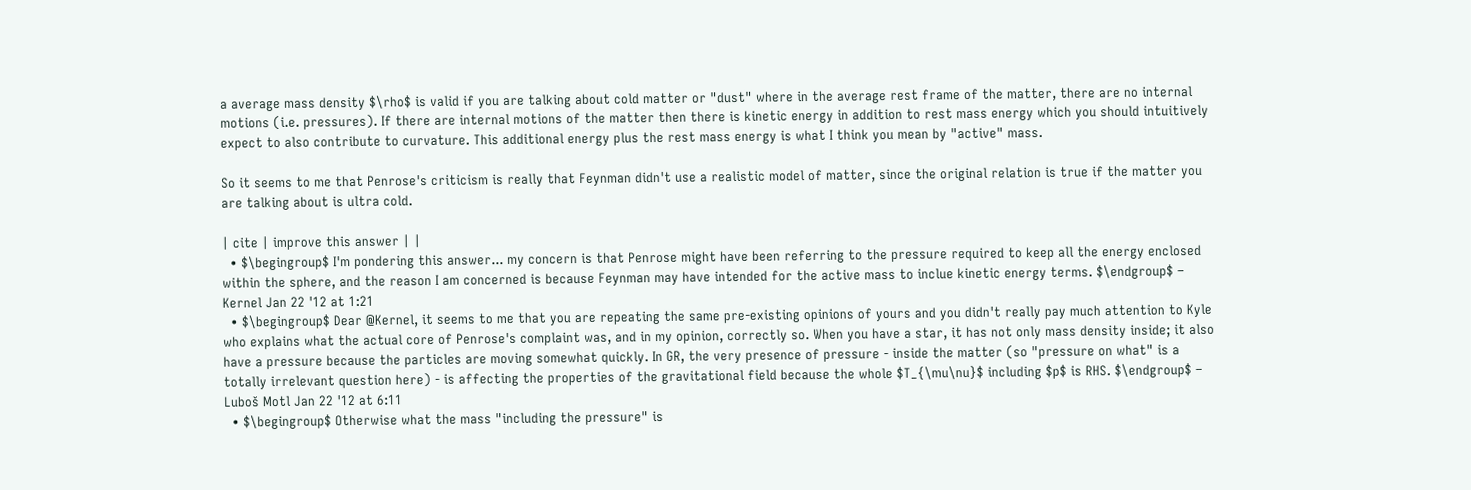a average mass density $\rho$ is valid if you are talking about cold matter or "dust" where in the average rest frame of the matter, there are no internal motions (i.e. pressures). If there are internal motions of the matter then there is kinetic energy in addition to rest mass energy which you should intuitively expect to also contribute to curvature. This additional energy plus the rest mass energy is what I think you mean by "active" mass.

So it seems to me that Penrose's criticism is really that Feynman didn't use a realistic model of matter, since the original relation is true if the matter you are talking about is ultra cold.

| cite | improve this answer | |
  • $\begingroup$ I'm pondering this answer... my concern is that Penrose might have been referring to the pressure required to keep all the energy enclosed within the sphere, and the reason I am concerned is because Feynman may have intended for the active mass to inclue kinetic energy terms. $\endgroup$ – Kernel Jan 22 '12 at 1:21
  • $\begingroup$ Dear @Kernel, it seems to me that you are repeating the same pre-existing opinions of yours and you didn't really pay much attention to Kyle who explains what the actual core of Penrose's complaint was, and in my opinion, correctly so. When you have a star, it has not only mass density inside; it also have a pressure because the particles are moving somewhat quickly. In GR, the very presence of pressure - inside the matter (so "pressure on what" is a totally irrelevant question here) - is affecting the properties of the gravitational field because the whole $T_{\mu\nu}$ including $p$ is RHS. $\endgroup$ – Luboš Motl Jan 22 '12 at 6:11
  • $\begingroup$ Otherwise what the mass "including the pressure" is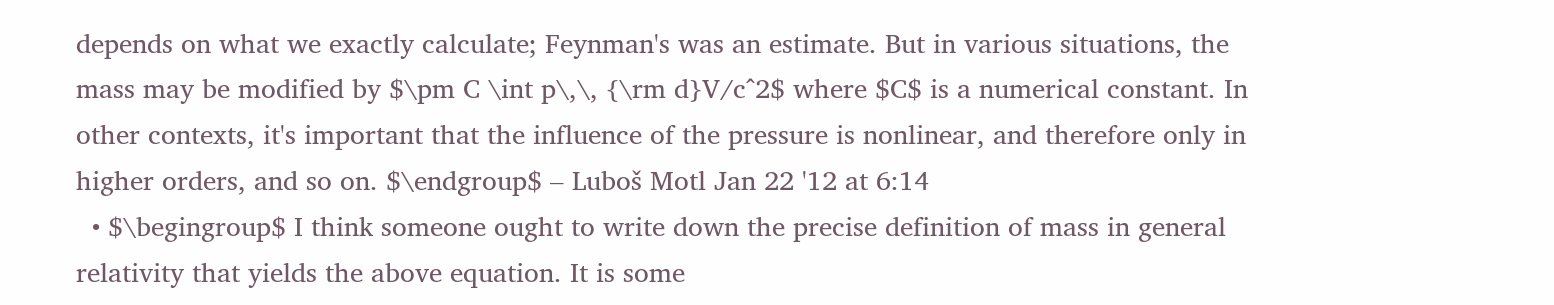depends on what we exactly calculate; Feynman's was an estimate. But in various situations, the mass may be modified by $\pm C \int p\,\, {\rm d}V/c^2$ where $C$ is a numerical constant. In other contexts, it's important that the influence of the pressure is nonlinear, and therefore only in higher orders, and so on. $\endgroup$ – Luboš Motl Jan 22 '12 at 6:14
  • $\begingroup$ I think someone ought to write down the precise definition of mass in general relativity that yields the above equation. It is some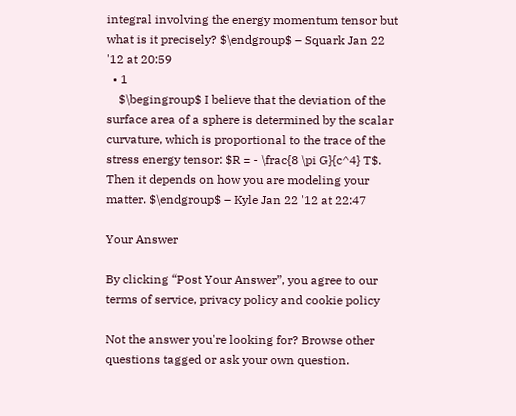integral involving the energy momentum tensor but what is it precisely? $\endgroup$ – Squark Jan 22 '12 at 20:59
  • 1
    $\begingroup$ I believe that the deviation of the surface area of a sphere is determined by the scalar curvature, which is proportional to the trace of the stress energy tensor: $R = - \frac{8 \pi G}{c^4} T$. Then it depends on how you are modeling your matter. $\endgroup$ – Kyle Jan 22 '12 at 22:47

Your Answer

By clicking “Post Your Answer”, you agree to our terms of service, privacy policy and cookie policy

Not the answer you're looking for? Browse other questions tagged or ask your own question.